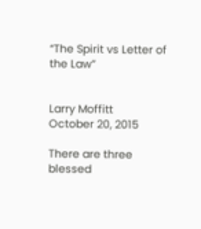“The Spirit vs Letter of the Law”


Larry Moffitt
October 20, 2015

There are three blessed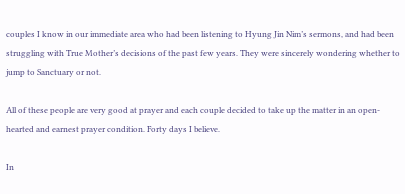couples I know in our immediate area who had been listening to Hyung Jin Nim’s sermons, and had been struggling with True Mother’s decisions of the past few years. They were sincerely wondering whether to jump to Sanctuary or not.

All of these people are very good at prayer and each couple decided to take up the matter in an open-hearted and earnest prayer condition. Forty days I believe.

In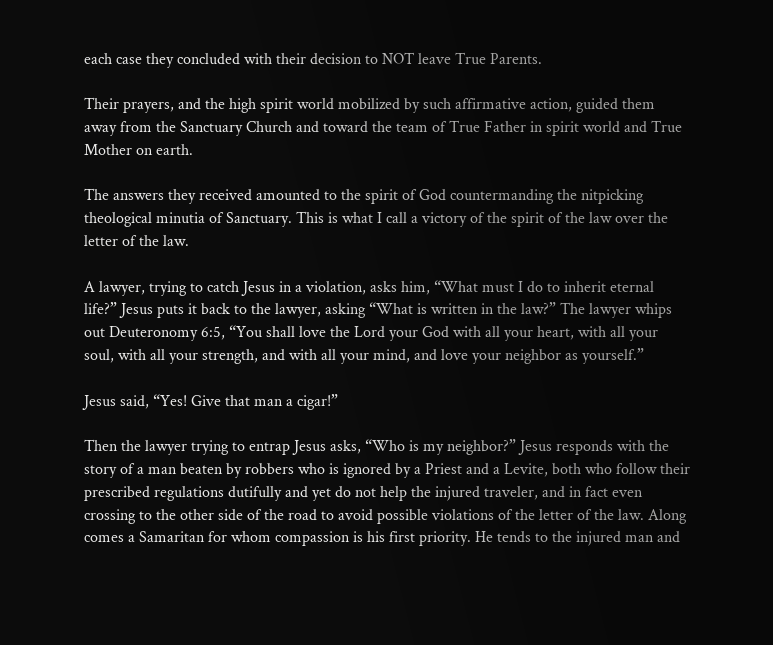each case they concluded with their decision to NOT leave True Parents.

Their prayers, and the high spirit world mobilized by such affirmative action, guided them away from the Sanctuary Church and toward the team of True Father in spirit world and True Mother on earth.

The answers they received amounted to the spirit of God countermanding the nitpicking theological minutia of Sanctuary. This is what I call a victory of the spirit of the law over the letter of the law.

A lawyer, trying to catch Jesus in a violation, asks him, “What must I do to inherit eternal life?” Jesus puts it back to the lawyer, asking “What is written in the law?” The lawyer whips out Deuteronomy 6:5, “You shall love the Lord your God with all your heart, with all your soul, with all your strength, and with all your mind, and love your neighbor as yourself.”

Jesus said, “Yes! Give that man a cigar!”

Then the lawyer trying to entrap Jesus asks, “Who is my neighbor?” Jesus responds with the story of a man beaten by robbers who is ignored by a Priest and a Levite, both who follow their prescribed regulations dutifully and yet do not help the injured traveler, and in fact even crossing to the other side of the road to avoid possible violations of the letter of the law. Along comes a Samaritan for whom compassion is his first priority. He tends to the injured man and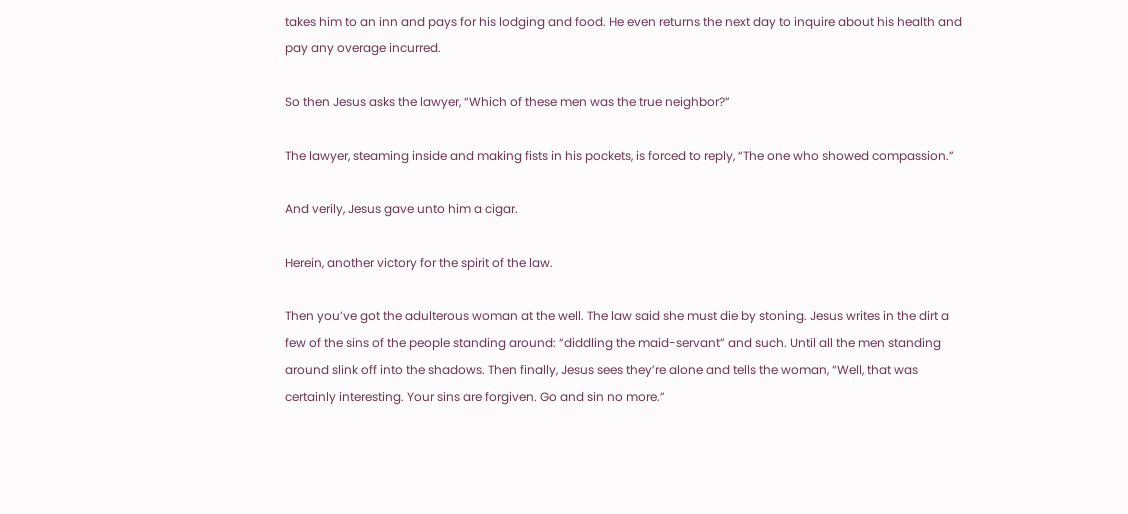takes him to an inn and pays for his lodging and food. He even returns the next day to inquire about his health and pay any overage incurred.

So then Jesus asks the lawyer, “Which of these men was the true neighbor?”

The lawyer, steaming inside and making fists in his pockets, is forced to reply, “The one who showed compassion.”

And verily, Jesus gave unto him a cigar.

Herein, another victory for the spirit of the law.

Then you’ve got the adulterous woman at the well. The law said she must die by stoning. Jesus writes in the dirt a few of the sins of the people standing around: “diddling the maid-servant” and such. Until all the men standing around slink off into the shadows. Then finally, Jesus sees they’re alone and tells the woman, “Well, that was certainly interesting. Your sins are forgiven. Go and sin no more.”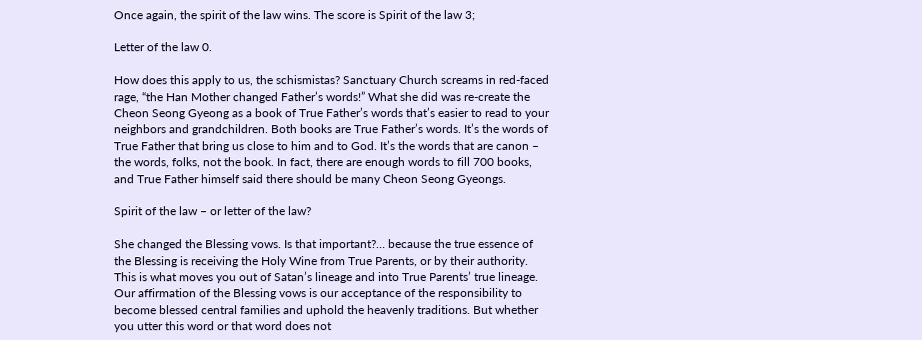Once again, the spirit of the law wins. The score is Spirit of the law 3;

Letter of the law 0.

How does this apply to us, the schismistas? Sanctuary Church screams in red-faced rage, “the Han Mother changed Father’s words!” What she did was re-create the Cheon Seong Gyeong as a book of True Father’s words that’s easier to read to your neighbors and grandchildren. Both books are True Father’s words. It’s the words of True Father that bring us close to him and to God. It’s the words that are canon – the words, folks, not the book. In fact, there are enough words to fill 700 books, and True Father himself said there should be many Cheon Seong Gyeongs.

Spirit of the law – or letter of the law?

She changed the Blessing vows. Is that important?… because the true essence of the Blessing is receiving the Holy Wine from True Parents, or by their authority. This is what moves you out of Satan’s lineage and into True Parents’ true lineage. Our affirmation of the Blessing vows is our acceptance of the responsibility to become blessed central families and uphold the heavenly traditions. But whether you utter this word or that word does not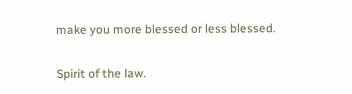make you more blessed or less blessed.

Spirit of the law.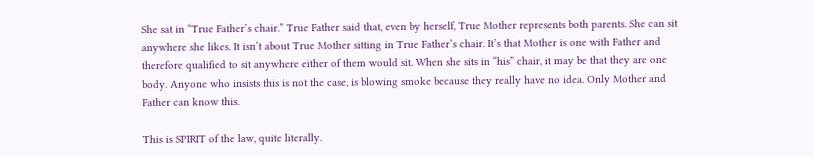She sat in “True Father’s chair.” True Father said that, even by herself, True Mother represents both parents. She can sit anywhere she likes. It isn’t about True Mother sitting in True Father’s chair. It’s that Mother is one with Father and therefore qualified to sit anywhere either of them would sit. When she sits in “his” chair, it may be that they are one body. Anyone who insists this is not the case, is blowing smoke because they really have no idea. Only Mother and Father can know this.

This is SPIRIT of the law, quite literally.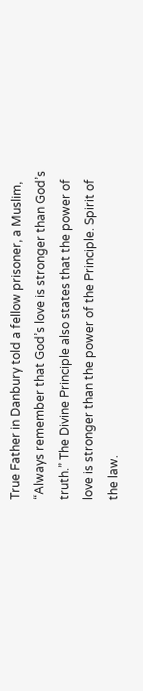True Father in Danbury told a fellow prisoner, a Muslim, “Always remember that God’s love is stronger than God’s truth.” The Divine Principle also states that the power of love is stronger than the power of the Principle. Spirit of the law.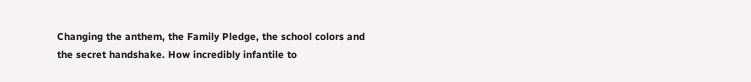Changing the anthem, the Family Pledge, the school colors and the secret handshake. How incredibly infantile to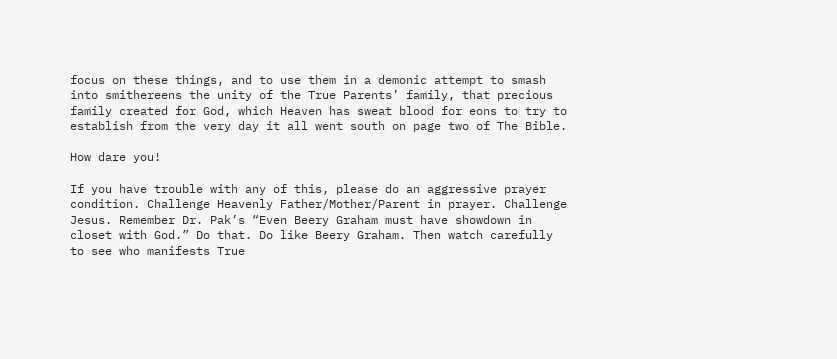focus on these things, and to use them in a demonic attempt to smash into smithereens the unity of the True Parents’ family, that precious family created for God, which Heaven has sweat blood for eons to try to establish from the very day it all went south on page two of The Bible.

How dare you!

If you have trouble with any of this, please do an aggressive prayer condition. Challenge Heavenly Father/Mother/Parent in prayer. Challenge Jesus. Remember Dr. Pak’s “Even Beery Graham must have showdown in closet with God.” Do that. Do like Beery Graham. Then watch carefully to see who manifests True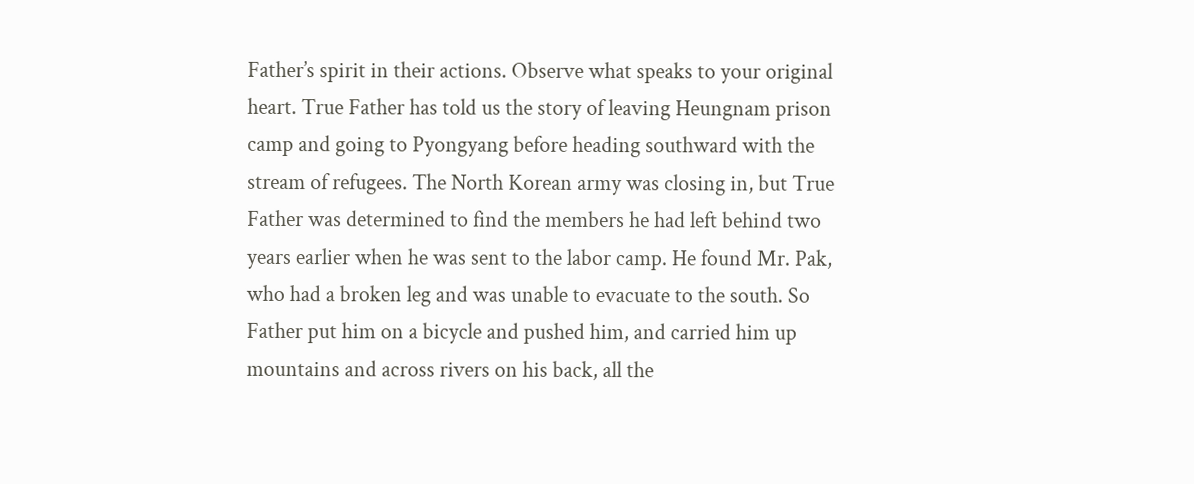Father’s spirit in their actions. Observe what speaks to your original heart. True Father has told us the story of leaving Heungnam prison camp and going to Pyongyang before heading southward with the stream of refugees. The North Korean army was closing in, but True Father was determined to find the members he had left behind two years earlier when he was sent to the labor camp. He found Mr. Pak, who had a broken leg and was unable to evacuate to the south. So Father put him on a bicycle and pushed him, and carried him up mountains and across rivers on his back, all the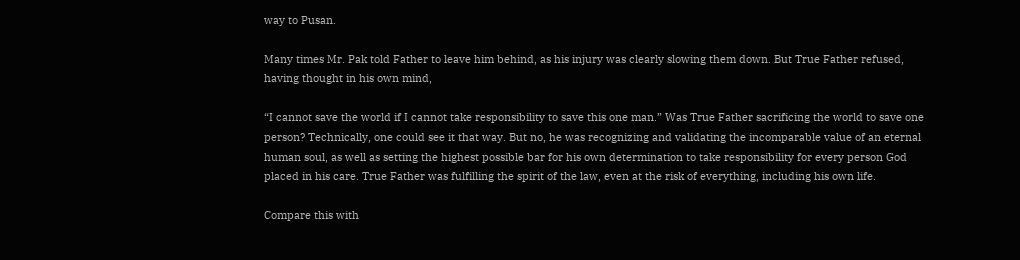way to Pusan.

Many times Mr. Pak told Father to leave him behind, as his injury was clearly slowing them down. But True Father refused, having thought in his own mind,

“I cannot save the world if I cannot take responsibility to save this one man.” Was True Father sacrificing the world to save one person? Technically, one could see it that way. But no, he was recognizing and validating the incomparable value of an eternal human soul, as well as setting the highest possible bar for his own determination to take responsibility for every person God placed in his care. True Father was fulfilling the spirit of the law, even at the risk of everything, including his own life.

Compare this with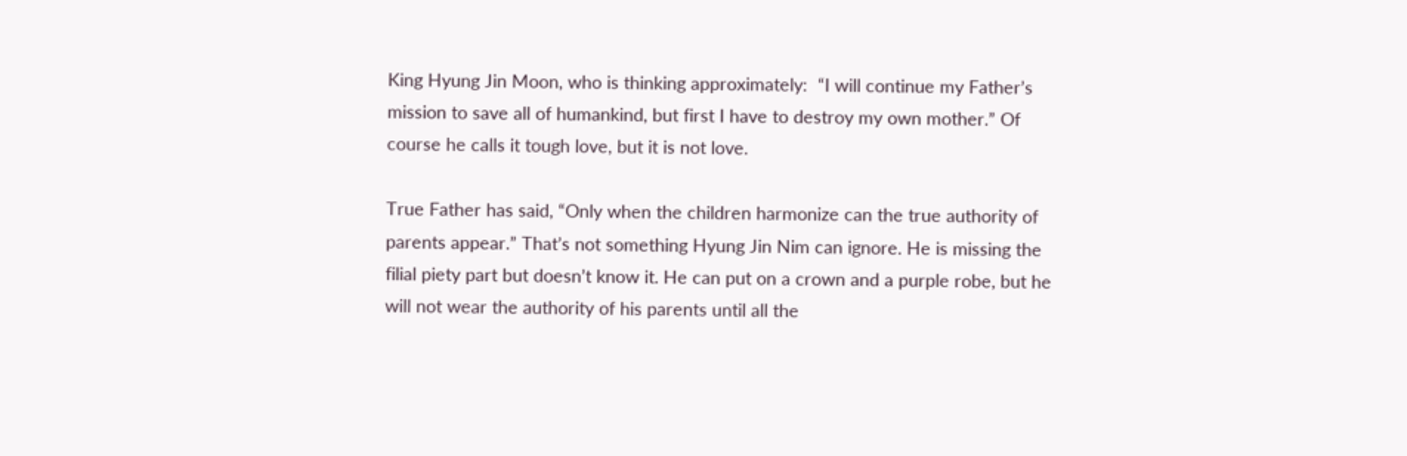King Hyung Jin Moon, who is thinking approximately:  “I will continue my Father’s mission to save all of humankind, but first I have to destroy my own mother.” Of course he calls it tough love, but it is not love.

True Father has said, “Only when the children harmonize can the true authority of parents appear.” That’s not something Hyung Jin Nim can ignore. He is missing the filial piety part but doesn’t know it. He can put on a crown and a purple robe, but he will not wear the authority of his parents until all the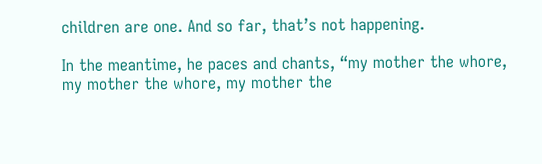children are one. And so far, that’s not happening.

In the meantime, he paces and chants, “my mother the whore, my mother the whore, my mother the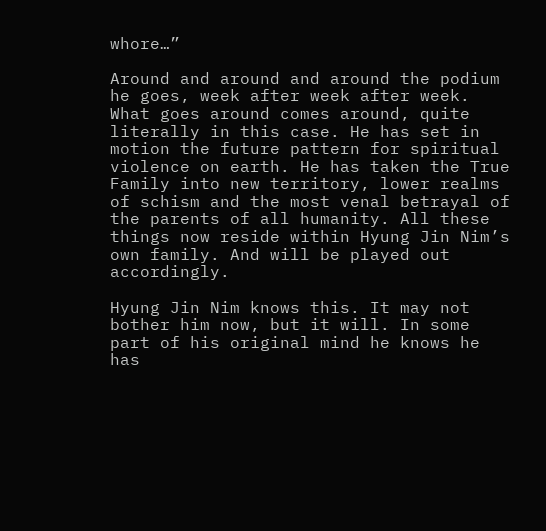whore…”

Around and around and around the podium he goes, week after week after week. What goes around comes around, quite literally in this case. He has set in motion the future pattern for spiritual violence on earth. He has taken the True Family into new territory, lower realms of schism and the most venal betrayal of the parents of all humanity. All these things now reside within Hyung Jin Nim’s own family. And will be played out accordingly.

Hyung Jin Nim knows this. It may not bother him now, but it will. In some part of his original mind he knows he has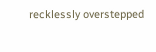recklessly overstepped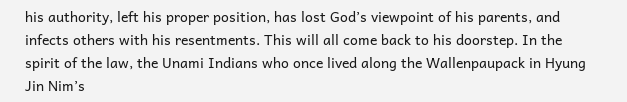his authority, left his proper position, has lost God’s viewpoint of his parents, and infects others with his resentments. This will all come back to his doorstep. In the spirit of the law, the Unami Indians who once lived along the Wallenpaupack in Hyung Jin Nim’s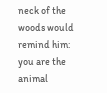neck of the woods would remind him: you are the animal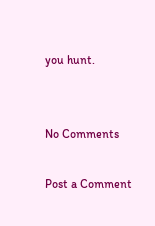you hunt.


No Comments

Post a Comment